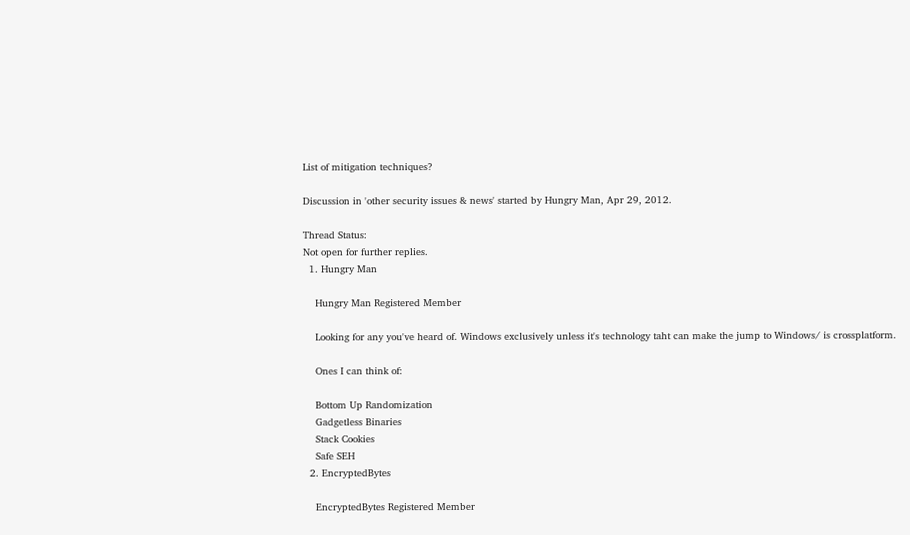List of mitigation techniques?

Discussion in 'other security issues & news' started by Hungry Man, Apr 29, 2012.

Thread Status:
Not open for further replies.
  1. Hungry Man

    Hungry Man Registered Member

    Looking for any you've heard of. Windows exclusively unless it's technology taht can make the jump to Windows/ is crossplatform.

    Ones I can think of:

    Bottom Up Randomization
    Gadgetless Binaries
    Stack Cookies
    Safe SEH
  2. EncryptedBytes

    EncryptedBytes Registered Member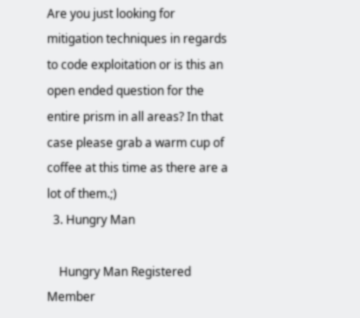Are you just looking for mitigation techniques in regards to code exploitation or is this an open ended question for the entire prism in all areas? In that case please grab a warm cup of coffee at this time as there are a lot of them.;)
  3. Hungry Man

    Hungry Man Registered Member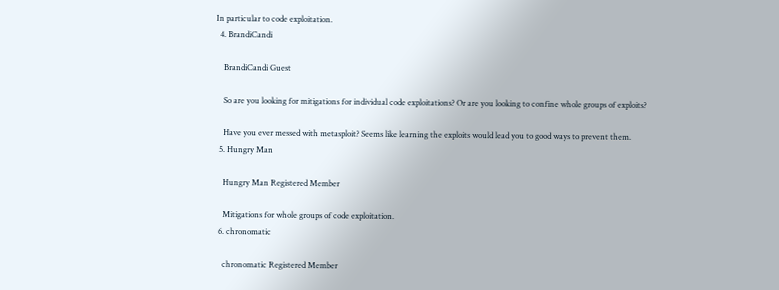In particular to code exploitation.
  4. BrandiCandi

    BrandiCandi Guest

    So are you looking for mitigations for individual code exploitations? Or are you looking to confine whole groups of exploits?

    Have you ever messed with metasploit? Seems like learning the exploits would lead you to good ways to prevent them.
  5. Hungry Man

    Hungry Man Registered Member

    Mitigations for whole groups of code exploitation.
  6. chronomatic

    chronomatic Registered Member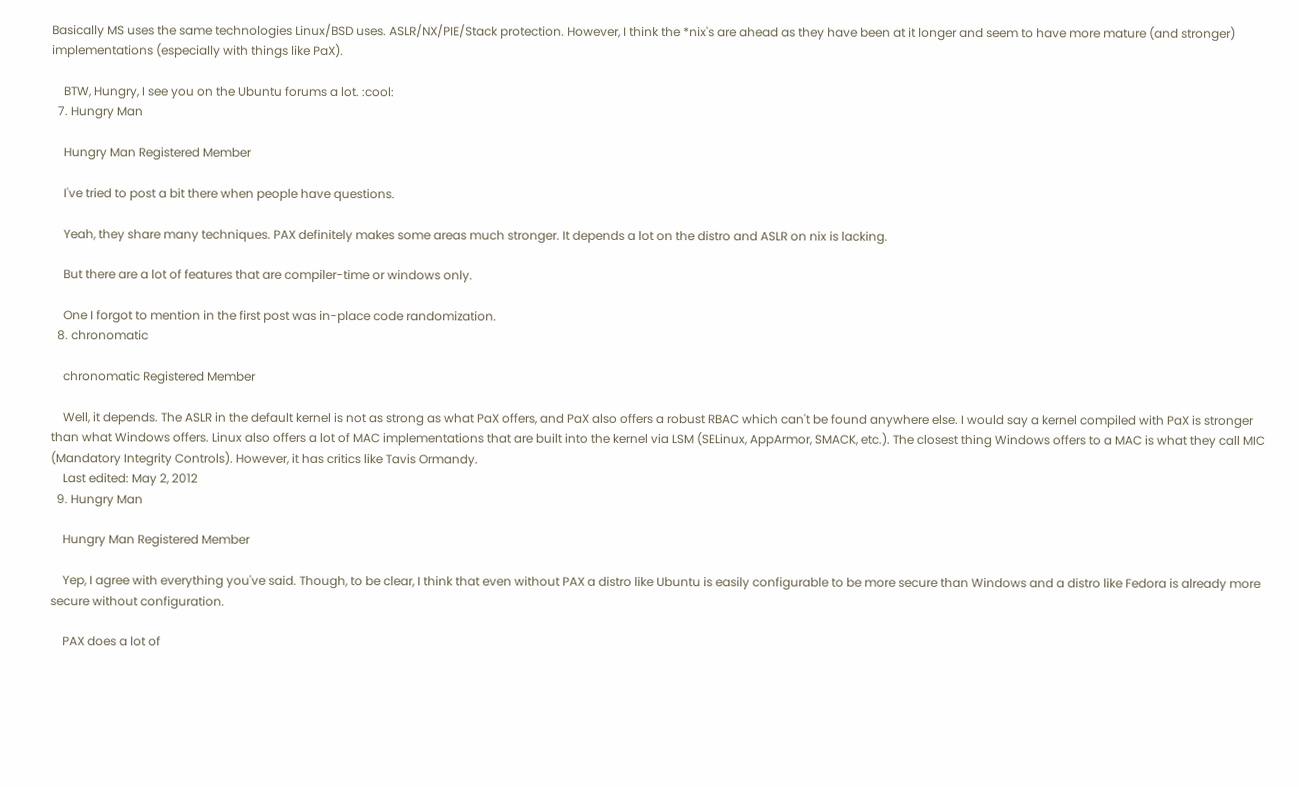Basically MS uses the same technologies Linux/BSD uses. ASLR/NX/PIE/Stack protection. However, I think the *nix's are ahead as they have been at it longer and seem to have more mature (and stronger) implementations (especially with things like PaX).

    BTW, Hungry, I see you on the Ubuntu forums a lot. :cool:
  7. Hungry Man

    Hungry Man Registered Member

    I've tried to post a bit there when people have questions.

    Yeah, they share many techniques. PAX definitely makes some areas much stronger. It depends a lot on the distro and ASLR on nix is lacking.

    But there are a lot of features that are compiler-time or windows only.

    One I forgot to mention in the first post was in-place code randomization.
  8. chronomatic

    chronomatic Registered Member

    Well, it depends. The ASLR in the default kernel is not as strong as what PaX offers, and PaX also offers a robust RBAC which can't be found anywhere else. I would say a kernel compiled with PaX is stronger than what Windows offers. Linux also offers a lot of MAC implementations that are built into the kernel via LSM (SELinux, AppArmor, SMACK, etc.). The closest thing Windows offers to a MAC is what they call MIC (Mandatory Integrity Controls). However, it has critics like Tavis Ormandy.
    Last edited: May 2, 2012
  9. Hungry Man

    Hungry Man Registered Member

    Yep, I agree with everything you've said. Though, to be clear, I think that even without PAX a distro like Ubuntu is easily configurable to be more secure than Windows and a distro like Fedora is already more secure without configuration.

    PAX does a lot of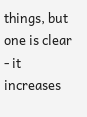things, but one is clear - it increases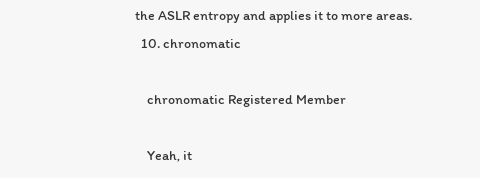the ASLR entropy and applies it to more areas.
  10. chronomatic

    chronomatic Registered Member

    Yeah, it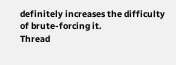definitely increases the difficulty of brute-forcing it.
Thread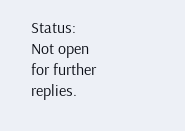Status:
Not open for further replies.